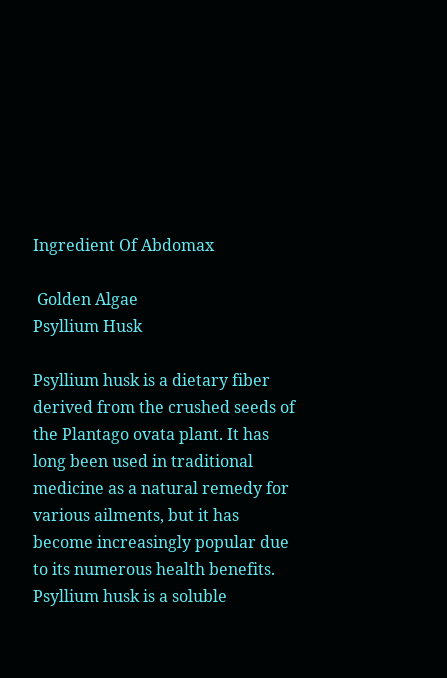Ingredient Of Abdomax

 Golden Algae
Psyllium Husk

Psyllium husk is a dietary fiber derived from the crushed seeds of the Plantago ovata plant. It has long been used in traditional medicine as a natural remedy for various ailments, but it has become increasingly popular due to its numerous health benefits. Psyllium husk is a soluble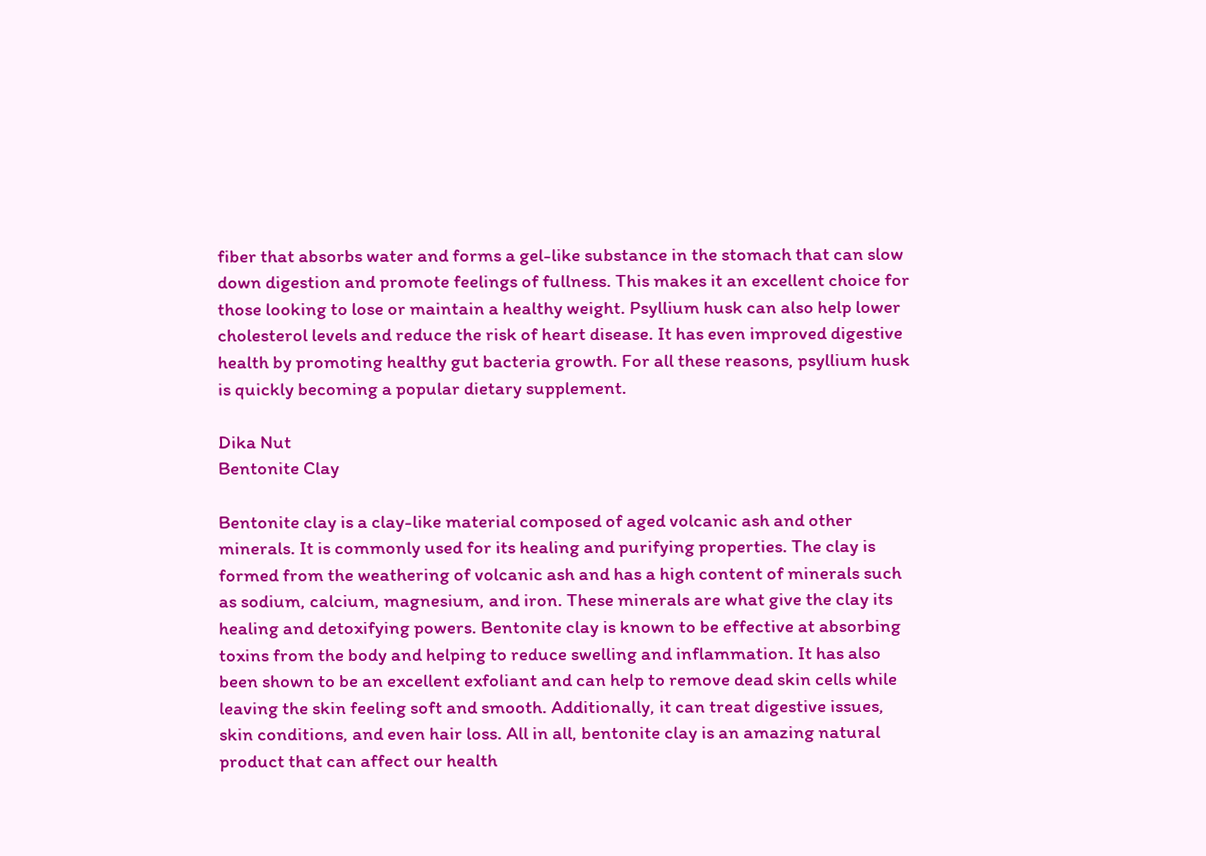fiber that absorbs water and forms a gel-like substance in the stomach that can slow down digestion and promote feelings of fullness. This makes it an excellent choice for those looking to lose or maintain a healthy weight. Psyllium husk can also help lower cholesterol levels and reduce the risk of heart disease. It has even improved digestive health by promoting healthy gut bacteria growth. For all these reasons, psyllium husk is quickly becoming a popular dietary supplement.

Dika Nut
Bentonite Clay

Bentonite clay is a clay-like material composed of aged volcanic ash and other minerals. It is commonly used for its healing and purifying properties. The clay is formed from the weathering of volcanic ash and has a high content of minerals such as sodium, calcium, magnesium, and iron. These minerals are what give the clay its healing and detoxifying powers. Bentonite clay is known to be effective at absorbing toxins from the body and helping to reduce swelling and inflammation. It has also been shown to be an excellent exfoliant and can help to remove dead skin cells while leaving the skin feeling soft and smooth. Additionally, it can treat digestive issues, skin conditions, and even hair loss. All in all, bentonite clay is an amazing natural product that can affect our health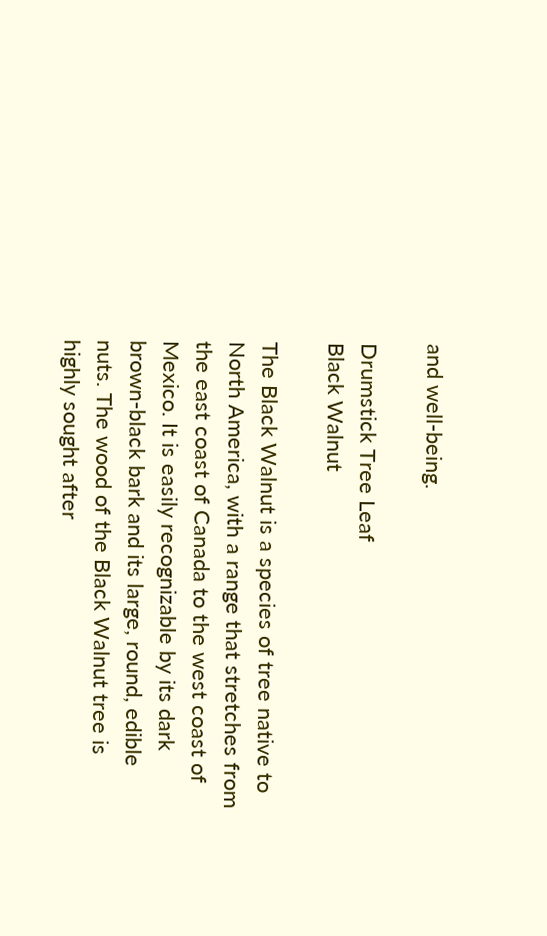and well-being.

Drumstick Tree Leaf
Black Walnut

The Black Walnut is a species of tree native to North America, with a range that stretches from the east coast of Canada to the west coast of Mexico. It is easily recognizable by its dark brown-black bark and its large, round, edible nuts. The wood of the Black Walnut tree is highly sought after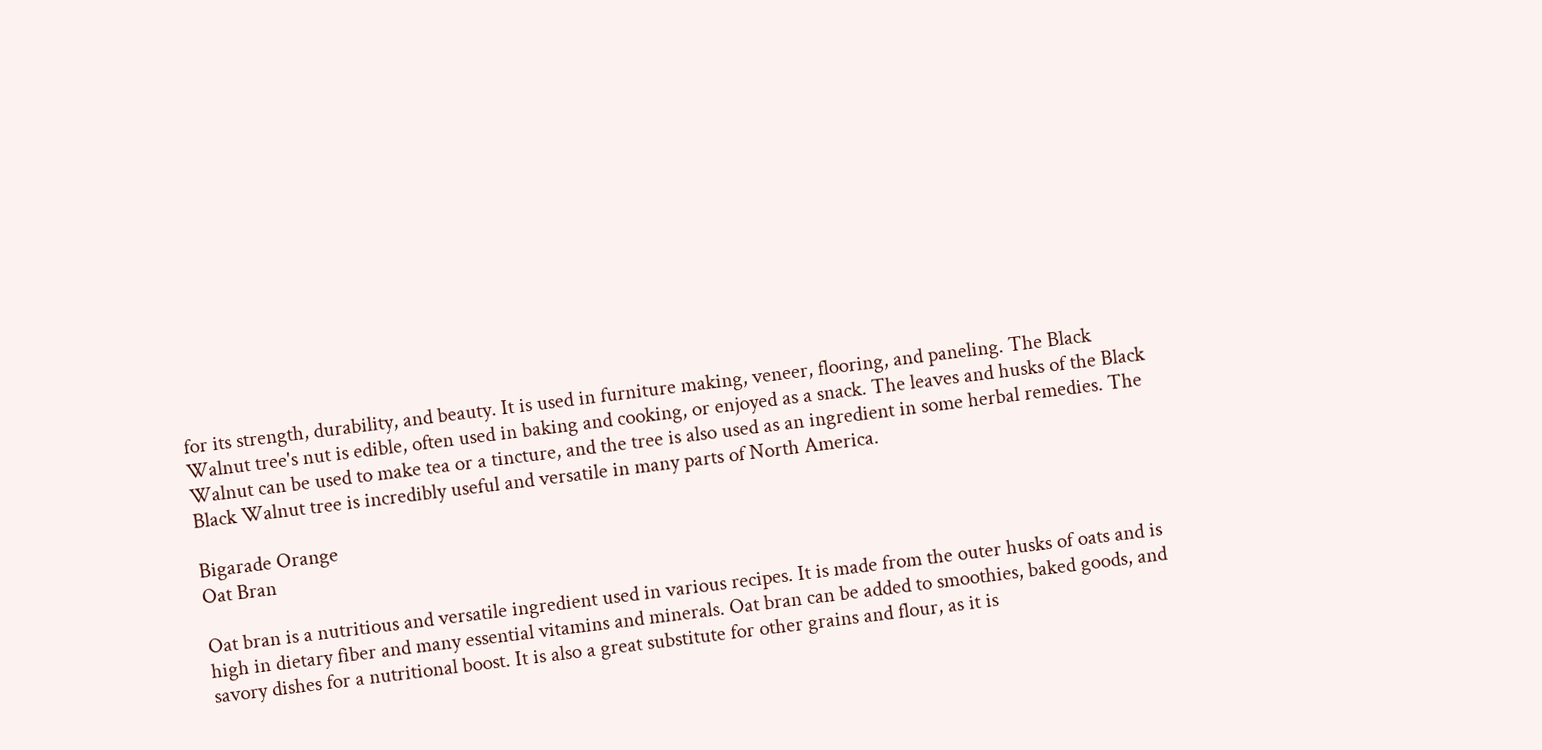for its strength, durability, and beauty. It is used in furniture making, veneer, flooring, and paneling. The Black Walnut tree's nut is edible, often used in baking and cooking, or enjoyed as a snack. The leaves and husks of the Black Walnut can be used to make tea or a tincture, and the tree is also used as an ingredient in some herbal remedies. The Black Walnut tree is incredibly useful and versatile in many parts of North America.

Bigarade Orange
Oat Bran

Oat bran is a nutritious and versatile ingredient used in various recipes. It is made from the outer husks of oats and is high in dietary fiber and many essential vitamins and minerals. Oat bran can be added to smoothies, baked goods, and savory dishes for a nutritional boost. It is also a great substitute for other grains and flour, as it is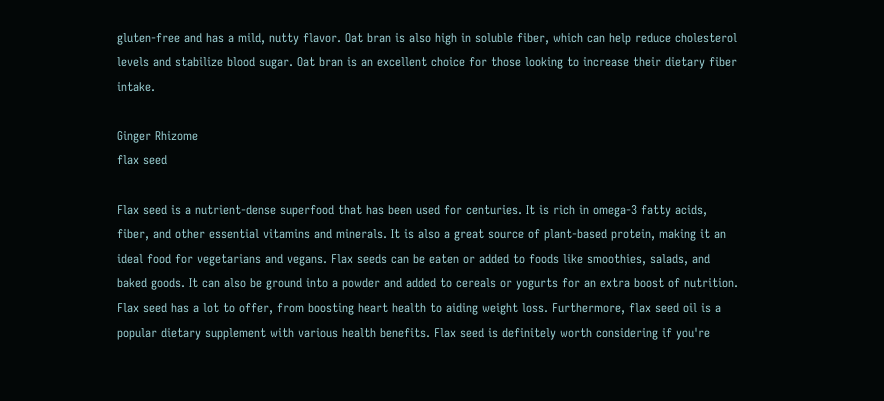gluten-free and has a mild, nutty flavor. Oat bran is also high in soluble fiber, which can help reduce cholesterol levels and stabilize blood sugar. Oat bran is an excellent choice for those looking to increase their dietary fiber intake.

Ginger Rhizome
flax seed

Flax seed is a nutrient-dense superfood that has been used for centuries. It is rich in omega-3 fatty acids, fiber, and other essential vitamins and minerals. It is also a great source of plant-based protein, making it an ideal food for vegetarians and vegans. Flax seeds can be eaten or added to foods like smoothies, salads, and baked goods. It can also be ground into a powder and added to cereals or yogurts for an extra boost of nutrition. Flax seed has a lot to offer, from boosting heart health to aiding weight loss. Furthermore, flax seed oil is a popular dietary supplement with various health benefits. Flax seed is definitely worth considering if you're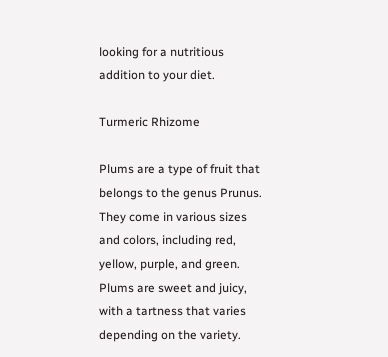looking for a nutritious addition to your diet.

Turmeric Rhizome

Plums are a type of fruit that belongs to the genus Prunus. They come in various sizes and colors, including red, yellow, purple, and green. Plums are sweet and juicy, with a tartness that varies depending on the variety.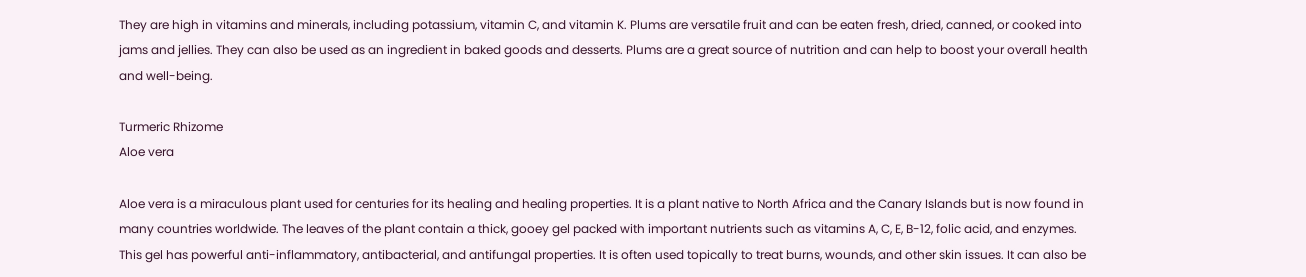They are high in vitamins and minerals, including potassium, vitamin C, and vitamin K. Plums are versatile fruit and can be eaten fresh, dried, canned, or cooked into jams and jellies. They can also be used as an ingredient in baked goods and desserts. Plums are a great source of nutrition and can help to boost your overall health and well-being.

Turmeric Rhizome
Aloe vera

Aloe vera is a miraculous plant used for centuries for its healing and healing properties. It is a plant native to North Africa and the Canary Islands but is now found in many countries worldwide. The leaves of the plant contain a thick, gooey gel packed with important nutrients such as vitamins A, C, E, B-12, folic acid, and enzymes. This gel has powerful anti-inflammatory, antibacterial, and antifungal properties. It is often used topically to treat burns, wounds, and other skin issues. It can also be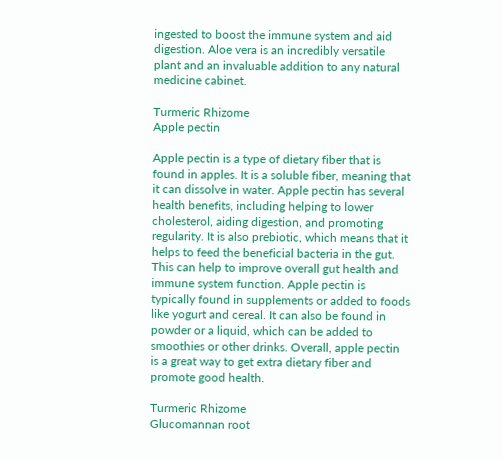ingested to boost the immune system and aid digestion. Aloe vera is an incredibly versatile plant and an invaluable addition to any natural medicine cabinet.

Turmeric Rhizome
Apple pectin

Apple pectin is a type of dietary fiber that is found in apples. It is a soluble fiber, meaning that it can dissolve in water. Apple pectin has several health benefits, including helping to lower cholesterol, aiding digestion, and promoting regularity. It is also prebiotic, which means that it helps to feed the beneficial bacteria in the gut. This can help to improve overall gut health and immune system function. Apple pectin is typically found in supplements or added to foods like yogurt and cereal. It can also be found in powder or a liquid, which can be added to smoothies or other drinks. Overall, apple pectin is a great way to get extra dietary fiber and promote good health.

Turmeric Rhizome
Glucomannan root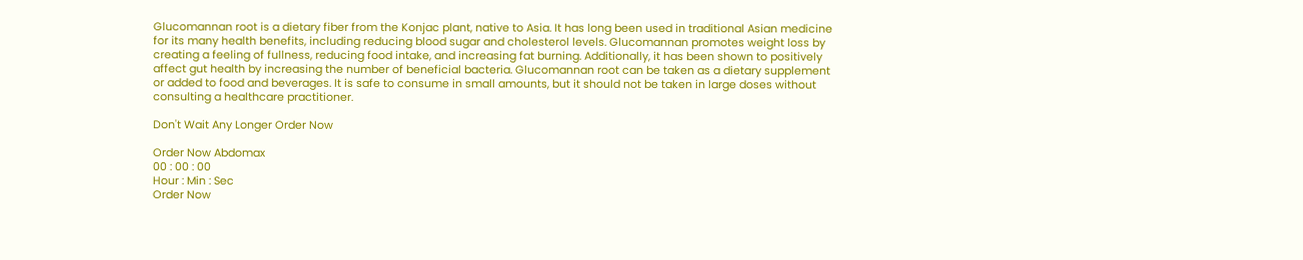Glucomannan root is a dietary fiber from the Konjac plant, native to Asia. It has long been used in traditional Asian medicine for its many health benefits, including reducing blood sugar and cholesterol levels. Glucomannan promotes weight loss by creating a feeling of fullness, reducing food intake, and increasing fat burning. Additionally, it has been shown to positively affect gut health by increasing the number of beneficial bacteria. Glucomannan root can be taken as a dietary supplement or added to food and beverages. It is safe to consume in small amounts, but it should not be taken in large doses without consulting a healthcare practitioner.

Don't Wait Any Longer Order Now

Order Now Abdomax
00 : 00 : 00
Hour : Min : Sec
Order Now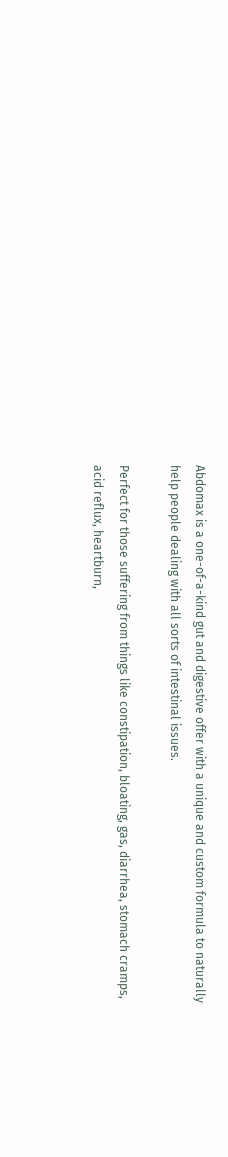Abdomax is a one-of-a-kind gut and digestive offer with a unique and custom formula to naturally help people dealing with all sorts of intestinal issues.

Perfect for those suffering from things like constipation, bloating, gas, diarrhea, stomach cramps, acid reflux, heartburn,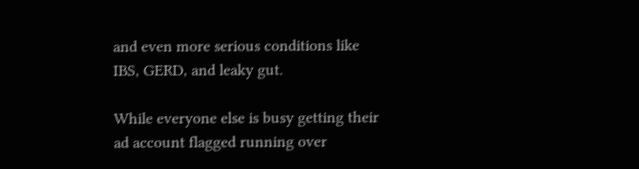and even more serious conditions like IBS, GERD, and leaky gut.

While everyone else is busy getting their ad account flagged running over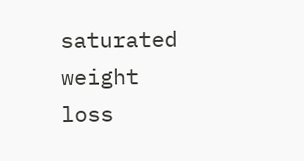saturated weight loss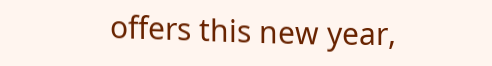offers this new year,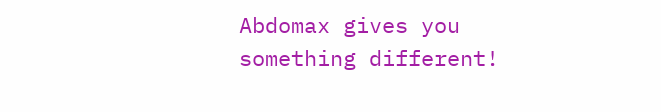Abdomax gives you something different!